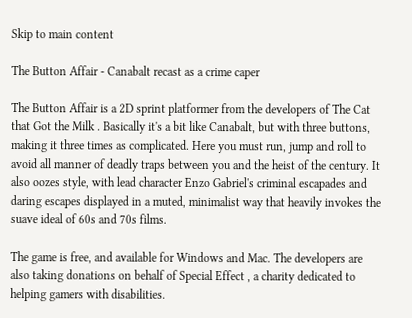Skip to main content

The Button Affair - Canabalt recast as a crime caper

The Button Affair is a 2D sprint platformer from the developers of The Cat that Got the Milk . Basically it's a bit like Canabalt, but with three buttons, making it three times as complicated. Here you must run, jump and roll to avoid all manner of deadly traps between you and the heist of the century. It also oozes style, with lead character Enzo Gabriel's criminal escapades and daring escapes displayed in a muted, minimalist way that heavily invokes the suave ideal of 60s and 70s films.

The game is free, and available for Windows and Mac. The developers are also taking donations on behalf of Special Effect , a charity dedicated to helping gamers with disabilities.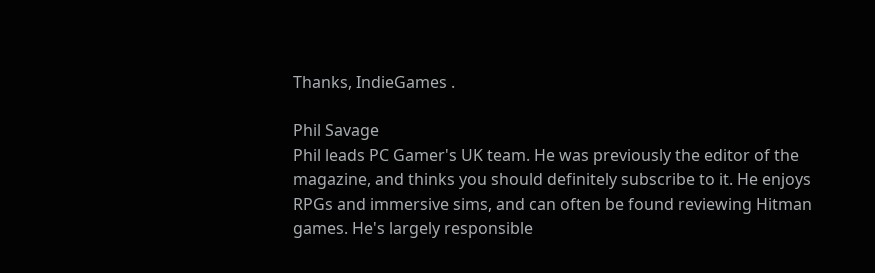Thanks, IndieGames .

Phil Savage
Phil leads PC Gamer's UK team. He was previously the editor of the magazine, and thinks you should definitely subscribe to it. He enjoys RPGs and immersive sims, and can often be found reviewing Hitman games. He's largely responsible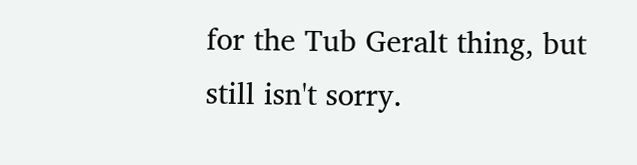for the Tub Geralt thing, but still isn't sorry.